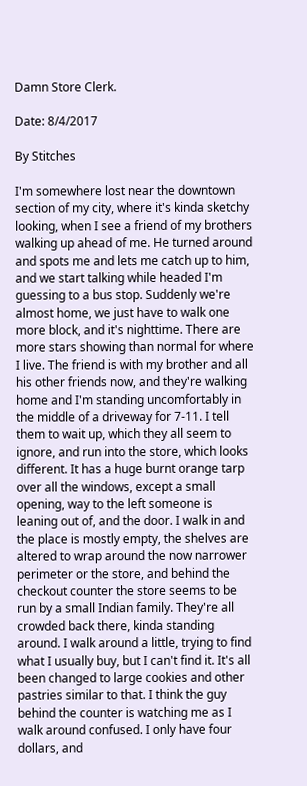Damn Store Clerk.

Date: 8/4/2017

By Stitches

I'm somewhere lost near the downtown section of my city, where it's kinda sketchy looking, when I see a friend of my brothers walking up ahead of me. He turned around and spots me and lets me catch up to him, and we start talking while headed I'm guessing to a bus stop. Suddenly we're almost home, we just have to walk one more block, and it's nighttime. There are more stars showing than normal for where I live. The friend is with my brother and all his other friends now, and they're walking home and I'm standing uncomfortably in the middle of a driveway for 7-11. I tell them to wait up, which they all seem to ignore, and run into the store, which looks different. It has a huge burnt orange tarp over all the windows, except a small opening, way to the left someone is leaning out of, and the door. I walk in and the place is mostly empty, the shelves are altered to wrap around the now narrower perimeter or the store, and behind the checkout counter the store seems to be run by a small Indian family. They're all crowded back there, kinda standing around. I walk around a little, trying to find what I usually buy, but I can't find it. It's all been changed to large cookies and other pastries similar to that. I think the guy behind the counter is watching me as I walk around confused. I only have four dollars, and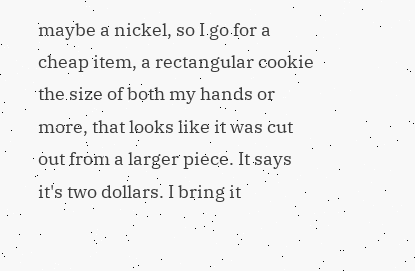maybe a nickel, so I go for a cheap item, a rectangular cookie the size of both my hands or more, that looks like it was cut out from a larger piece. It says it's two dollars. I bring it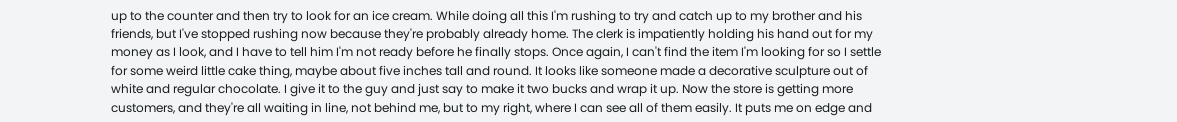up to the counter and then try to look for an ice cream. While doing all this I'm rushing to try and catch up to my brother and his friends, but I've stopped rushing now because they're probably already home. The clerk is impatiently holding his hand out for my money as I look, and I have to tell him I'm not ready before he finally stops. Once again, I can't find the item I'm looking for so I settle for some weird little cake thing, maybe about five inches tall and round. It looks like someone made a decorative sculpture out of white and regular chocolate. I give it to the guy and just say to make it two bucks and wrap it up. Now the store is getting more customers, and they're all waiting in line, not behind me, but to my right, where I can see all of them easily. It puts me on edge and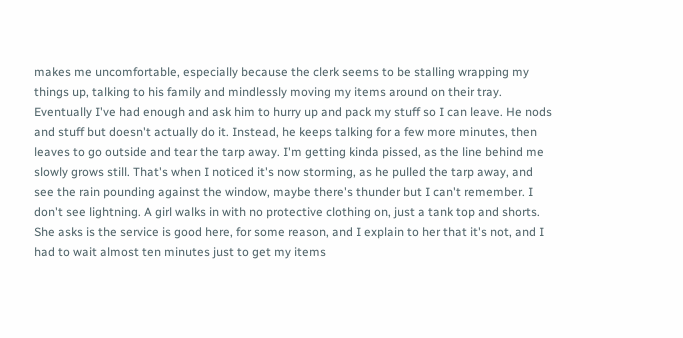makes me uncomfortable, especially because the clerk seems to be stalling wrapping my things up, talking to his family and mindlessly moving my items around on their tray. Eventually I've had enough and ask him to hurry up and pack my stuff so I can leave. He nods and stuff but doesn't actually do it. Instead, he keeps talking for a few more minutes, then leaves to go outside and tear the tarp away. I'm getting kinda pissed, as the line behind me slowly grows still. That's when I noticed it's now storming, as he pulled the tarp away, and see the rain pounding against the window, maybe there's thunder but I can't remember. I don't see lightning. A girl walks in with no protective clothing on, just a tank top and shorts. She asks is the service is good here, for some reason, and I explain to her that it's not, and I had to wait almost ten minutes just to get my items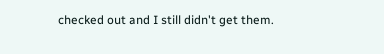checked out and I still didn't get them.